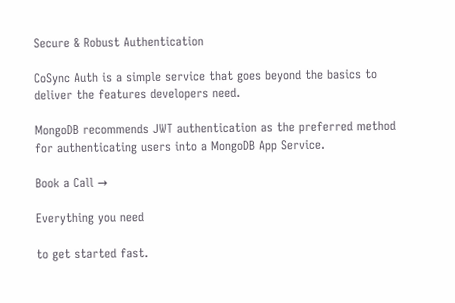Secure & Robust Authentication

CoSync Auth is a simple service that goes beyond the basics to deliver the features developers need.

MongoDB recommends JWT authentication as the preferred method for authenticating users into a MongoDB App Service.

Book a Call →

Everything you need

to get started fast.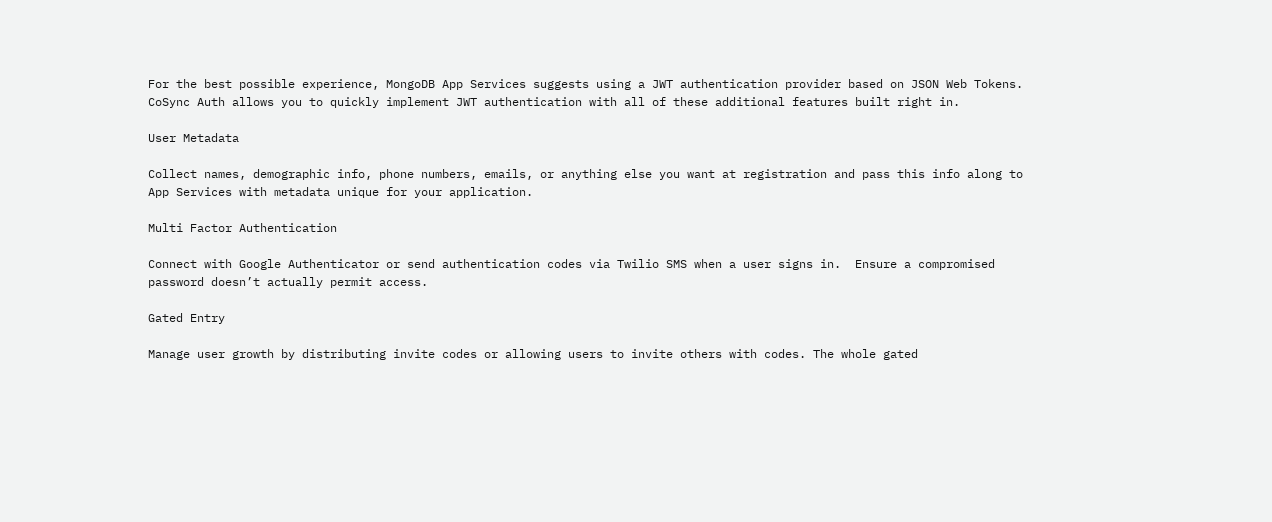For the best possible experience, MongoDB App Services suggests using a JWT authentication provider based on JSON Web Tokens. CoSync Auth allows you to quickly implement JWT authentication with all of these additional features built right in.

User Metadata

Collect names, demographic info, phone numbers, emails, or anything else you want at registration and pass this info along to App Services with metadata unique for your application.

Multi Factor Authentication

Connect with Google Authenticator or send authentication codes via Twilio SMS when a user signs in.  Ensure a compromised password doesn’t actually permit access.

Gated Entry

Manage user growth by distributing invite codes or allowing users to invite others with codes. The whole gated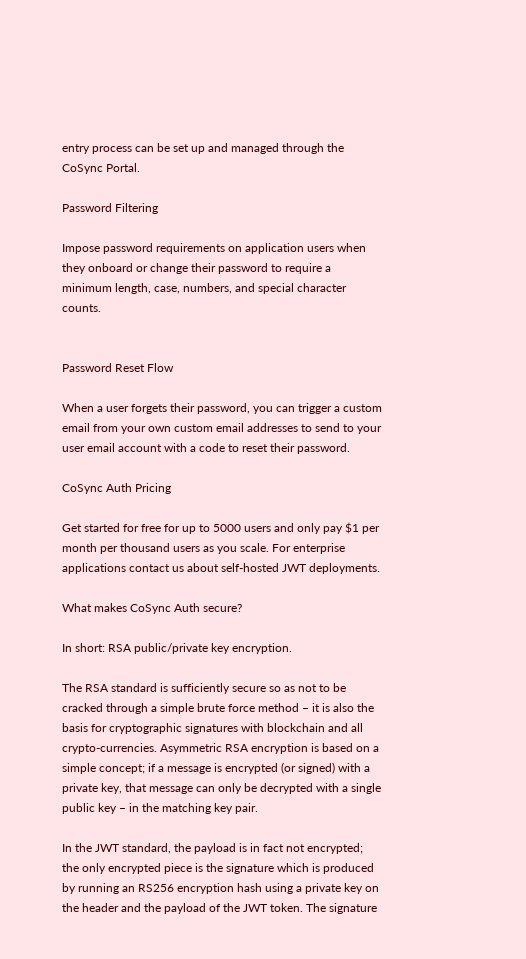entry process can be set up and managed through the CoSync Portal.

Password Filtering

Impose password requirements on application users when they onboard or change their password to require a minimum length, case, numbers, and special character counts.


Password Reset Flow

When a user forgets their password, you can trigger a custom email from your own custom email addresses to send to your user email account with a code to reset their password.

CoSync Auth Pricing

Get started for free for up to 5000 users and only pay $1 per month per thousand users as you scale. For enterprise applications contact us about self-hosted JWT deployments.

What makes CoSync Auth secure?

In short: RSA public/private key encryption.

The RSA standard is sufficiently secure so as not to be cracked through a simple brute force method – it is also the basis for cryptographic signatures with blockchain and all crypto-currencies. Asymmetric RSA encryption is based on a simple concept; if a message is encrypted (or signed) with a private key, that message can only be decrypted with a single public key – in the matching key pair.

In the JWT standard, the payload is in fact not encrypted; the only encrypted piece is the signature which is produced by running an RS256 encryption hash using a private key on the header and the payload of the JWT token. The signature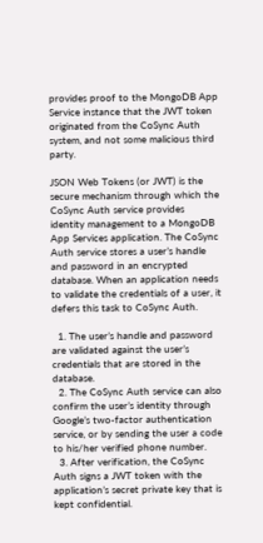provides proof to the MongoDB App Service instance that the JWT token originated from the CoSync Auth system, and not some malicious third party.

JSON Web Tokens (or JWT) is the secure mechanism through which the CoSync Auth service provides identity management to a MongoDB App Services application. The CoSync Auth service stores a user’s handle and password in an encrypted database. When an application needs to validate the credentials of a user, it defers this task to CoSync Auth.

  1. The user’s handle and password are validated against the user’s credentials that are stored in the database.
  2. The CoSync Auth service can also confirm the user’s identity through Google’s two-factor authentication service, or by sending the user a code to his/her verified phone number.
  3. After verification, the CoSync Auth signs a JWT token with the application’s secret private key that is kept confidential.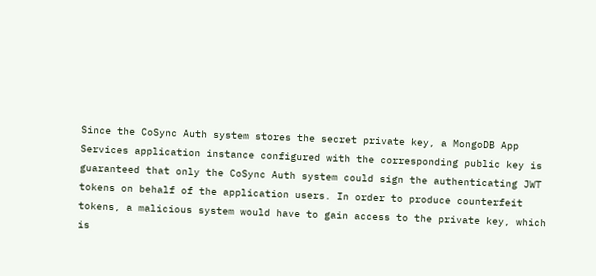Since the CoSync Auth system stores the secret private key, a MongoDB App Services application instance configured with the corresponding public key is guaranteed that only the CoSync Auth system could sign the authenticating JWT tokens on behalf of the application users. In order to produce counterfeit tokens, a malicious system would have to gain access to the private key, which is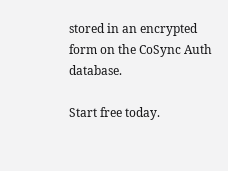stored in an encrypted form on the CoSync Auth database.

Start free today.